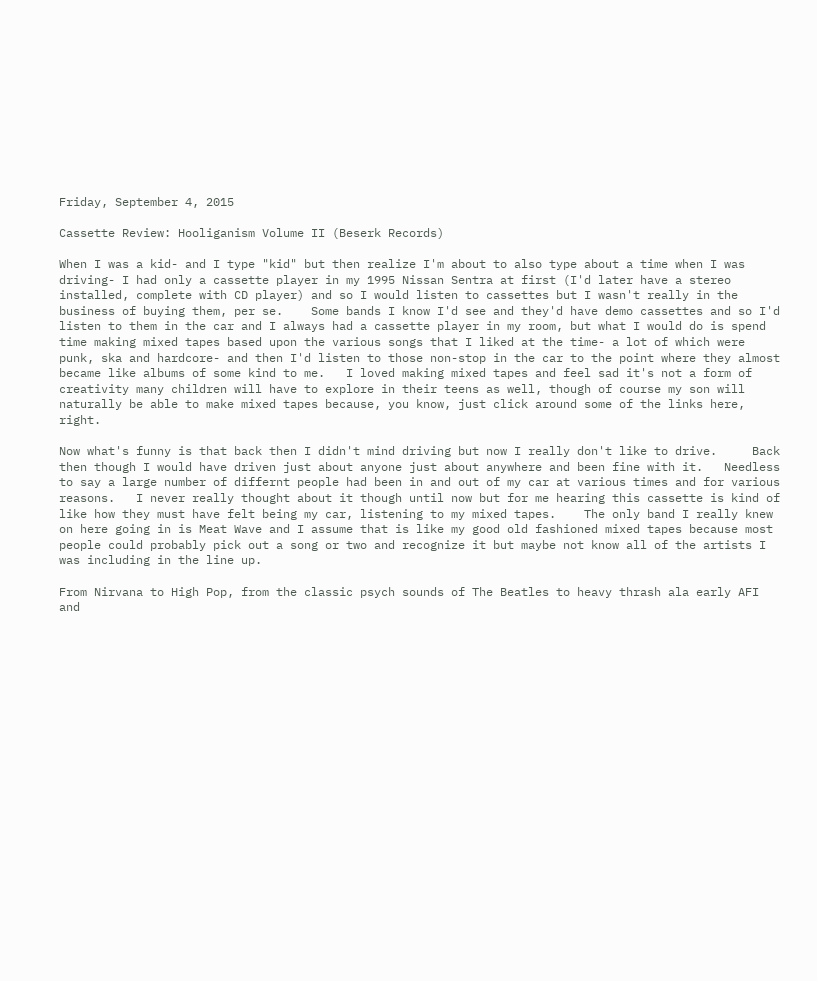Friday, September 4, 2015

Cassette Review: Hooliganism Volume II (Beserk Records)

When I was a kid- and I type "kid" but then realize I'm about to also type about a time when I was driving- I had only a cassette player in my 1995 Nissan Sentra at first (I'd later have a stereo installed, complete with CD player) and so I would listen to cassettes but I wasn't really in the business of buying them, per se.    Some bands I know I'd see and they'd have demo cassettes and so I'd listen to them in the car and I always had a cassette player in my room, but what I would do is spend time making mixed tapes based upon the various songs that I liked at the time- a lot of which were punk, ska and hardcore- and then I'd listen to those non-stop in the car to the point where they almost became like albums of some kind to me.   I loved making mixed tapes and feel sad it's not a form of creativity many children will have to explore in their teens as well, though of course my son will naturally be able to make mixed tapes because, you know, just click around some of the links here, right.

Now what's funny is that back then I didn't mind driving but now I really don't like to drive.     Back then though I would have driven just about anyone just about anywhere and been fine with it.   Needless to say a large number of differnt people had been in and out of my car at various times and for various reasons.   I never really thought about it though until now but for me hearing this cassette is kind of like how they must have felt being my car, listening to my mixed tapes.    The only band I really knew on here going in is Meat Wave and I assume that is like my good old fashioned mixed tapes because most people could probably pick out a song or two and recognize it but maybe not know all of the artists I was including in the line up.

From Nirvana to High Pop, from the classic psych sounds of The Beatles to heavy thrash ala early AFI and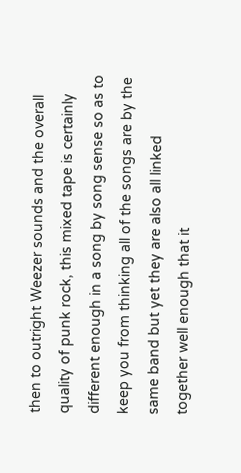then to outright Weezer sounds and the overall quality of punk rock, this mixed tape is certainly different enough in a song by song sense so as to keep you from thinking all of the songs are by the same band but yet they are also all linked together well enough that it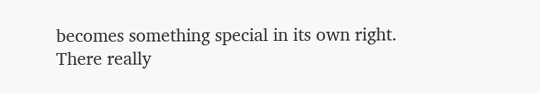becomes something special in its own right.     There really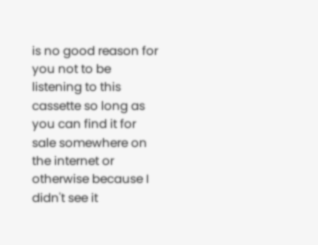is no good reason for you not to be listening to this cassette so long as you can find it for sale somewhere on the internet or otherwise because I didn't see it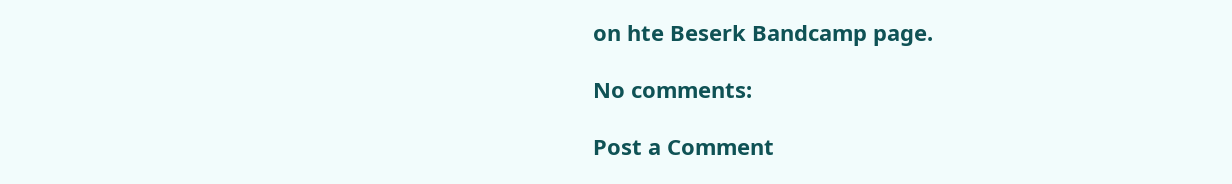on hte Beserk Bandcamp page.

No comments:

Post a Comment